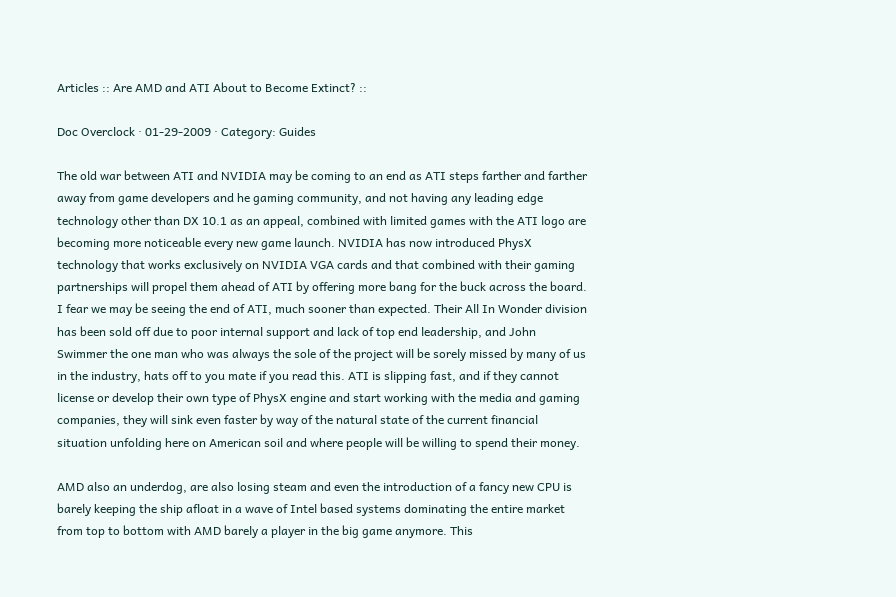Articles :: Are AMD and ATI About to Become Extinct? ::

Doc Overclock · 01-29-2009 · Category: Guides

The old war between ATI and NVIDIA may be coming to an end as ATI steps farther and farther away from game developers and he gaming community, and not having any leading edge technology other than DX 10.1 as an appeal, combined with limited games with the ATI logo are becoming more noticeable every new game launch. NVIDIA has now introduced PhysX technology that works exclusively on NVIDIA VGA cards and that combined with their gaming partnerships will propel them ahead of ATI by offering more bang for the buck across the board. I fear we may be seeing the end of ATI, much sooner than expected. Their All In Wonder division has been sold off due to poor internal support and lack of top end leadership, and John Swimmer the one man who was always the sole of the project will be sorely missed by many of us in the industry, hats off to you mate if you read this. ATI is slipping fast, and if they cannot license or develop their own type of PhysX engine and start working with the media and gaming companies, they will sink even faster by way of the natural state of the current financial situation unfolding here on American soil and where people will be willing to spend their money.

AMD also an underdog, are also losing steam and even the introduction of a fancy new CPU is barely keeping the ship afloat in a wave of Intel based systems dominating the entire market from top to bottom with AMD barely a player in the big game anymore. This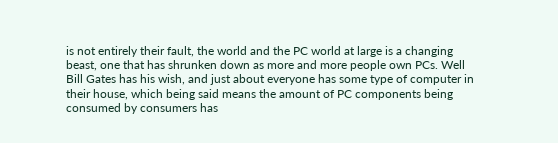is not entirely their fault, the world and the PC world at large is a changing beast, one that has shrunken down as more and more people own PCs. Well Bill Gates has his wish, and just about everyone has some type of computer in their house, which being said means the amount of PC components being consumed by consumers has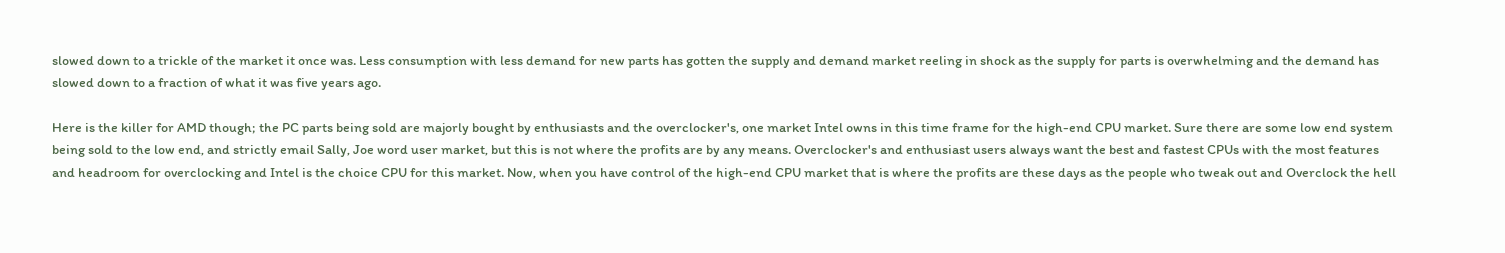slowed down to a trickle of the market it once was. Less consumption with less demand for new parts has gotten the supply and demand market reeling in shock as the supply for parts is overwhelming and the demand has slowed down to a fraction of what it was five years ago.

Here is the killer for AMD though; the PC parts being sold are majorly bought by enthusiasts and the overclocker's, one market Intel owns in this time frame for the high-end CPU market. Sure there are some low end system being sold to the low end, and strictly email Sally, Joe word user market, but this is not where the profits are by any means. Overclocker's and enthusiast users always want the best and fastest CPUs with the most features and headroom for overclocking and Intel is the choice CPU for this market. Now, when you have control of the high-end CPU market that is where the profits are these days as the people who tweak out and Overclock the hell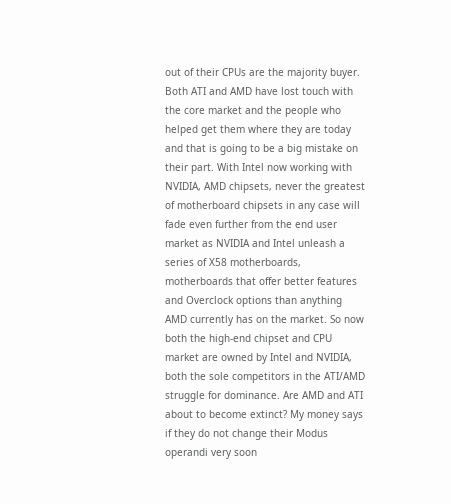out of their CPUs are the majority buyer. Both ATI and AMD have lost touch with the core market and the people who helped get them where they are today and that is going to be a big mistake on their part. With Intel now working with NVIDIA, AMD chipsets, never the greatest of motherboard chipsets in any case will fade even further from the end user market as NVIDIA and Intel unleash a series of X58 motherboards, motherboards that offer better features and Overclock options than anything AMD currently has on the market. So now both the high-end chipset and CPU market are owned by Intel and NVIDIA, both the sole competitors in the ATI/AMD struggle for dominance. Are AMD and ATI about to become extinct? My money says if they do not change their Modus operandi very soon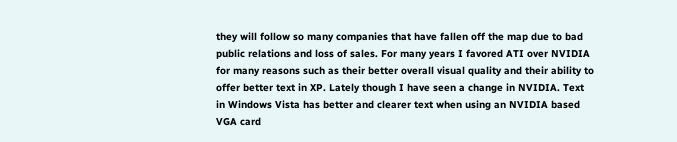they will follow so many companies that have fallen off the map due to bad public relations and loss of sales. For many years I favored ATI over NVIDIA for many reasons such as their better overall visual quality and their ability to offer better text in XP. Lately though I have seen a change in NVIDIA. Text in Windows Vista has better and clearer text when using an NVIDIA based VGA card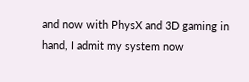and now with PhysX and 3D gaming in hand, I admit my system now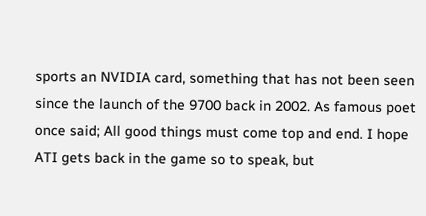sports an NVIDIA card, something that has not been seen since the launch of the 9700 back in 2002. As famous poet once said; All good things must come top and end. I hope ATI gets back in the game so to speak, but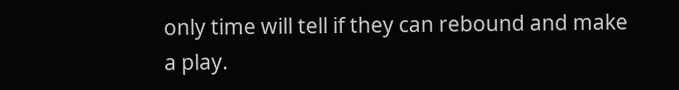only time will tell if they can rebound and make a play.